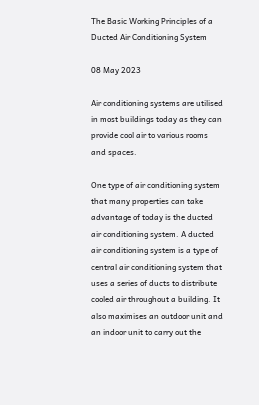The Basic Working Principles of a Ducted Air Conditioning System

08 May 2023

Air conditioning systems are utilised in most buildings today as they can provide cool air to various rooms and spaces.

One type of air conditioning system that many properties can take advantage of today is the ducted air conditioning system. A ducted air conditioning system is a type of central air conditioning system that uses a series of ducts to distribute cooled air throughout a building. It also maximises an outdoor unit and an indoor unit to carry out the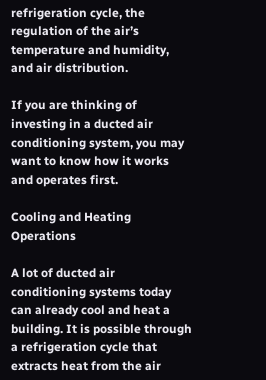refrigeration cycle, the regulation of the air’s temperature and humidity, and air distribution.

If you are thinking of investing in a ducted air conditioning system, you may want to know how it works and operates first.

Cooling and Heating Operations

A lot of ducted air conditioning systems today can already cool and heat a building. It is possible through a refrigeration cycle that extracts heat from the air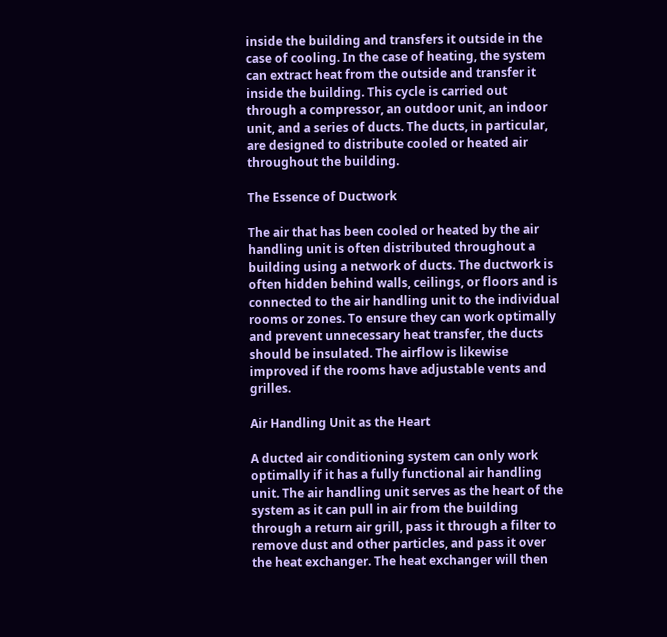inside the building and transfers it outside in the case of cooling. In the case of heating, the system can extract heat from the outside and transfer it inside the building. This cycle is carried out through a compressor, an outdoor unit, an indoor unit, and a series of ducts. The ducts, in particular, are designed to distribute cooled or heated air throughout the building.

The Essence of Ductwork

The air that has been cooled or heated by the air handling unit is often distributed throughout a building using a network of ducts. The ductwork is often hidden behind walls, ceilings, or floors and is connected to the air handling unit to the individual rooms or zones. To ensure they can work optimally and prevent unnecessary heat transfer, the ducts should be insulated. The airflow is likewise improved if the rooms have adjustable vents and grilles.

Air Handling Unit as the Heart

A ducted air conditioning system can only work optimally if it has a fully functional air handling unit. The air handling unit serves as the heart of the system as it can pull in air from the building through a return air grill, pass it through a filter to remove dust and other particles, and pass it over the heat exchanger. The heat exchanger will then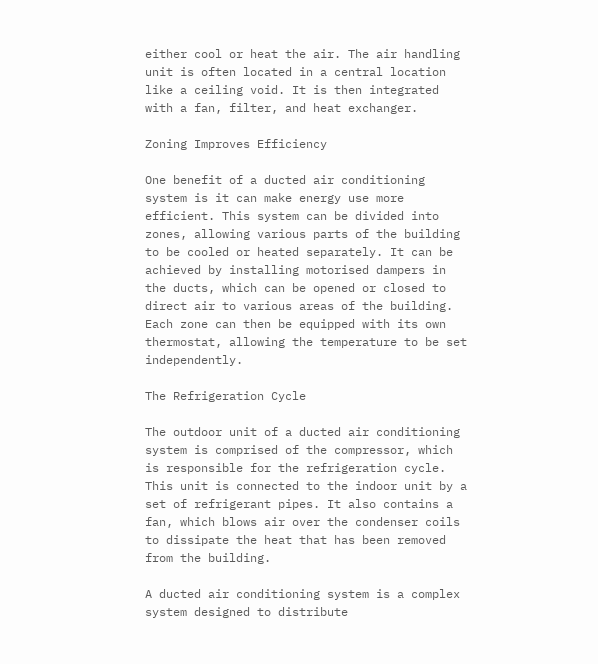either cool or heat the air. The air handling unit is often located in a central location like a ceiling void. It is then integrated with a fan, filter, and heat exchanger.

Zoning Improves Efficiency

One benefit of a ducted air conditioning system is it can make energy use more efficient. This system can be divided into zones, allowing various parts of the building to be cooled or heated separately. It can be achieved by installing motorised dampers in the ducts, which can be opened or closed to direct air to various areas of the building. Each zone can then be equipped with its own thermostat, allowing the temperature to be set independently.

The Refrigeration Cycle

The outdoor unit of a ducted air conditioning system is comprised of the compressor, which is responsible for the refrigeration cycle. This unit is connected to the indoor unit by a set of refrigerant pipes. It also contains a fan, which blows air over the condenser coils to dissipate the heat that has been removed from the building.

A ducted air conditioning system is a complex system designed to distribute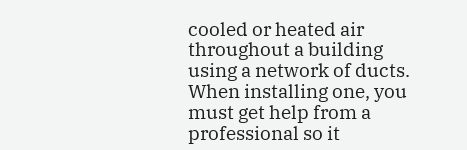cooled or heated air throughout a building using a network of ducts. When installing one, you must get help from a professional so it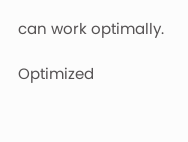can work optimally.

Optimized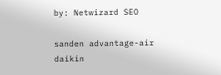by: Netwizard SEO

sanden advantage-air daikin